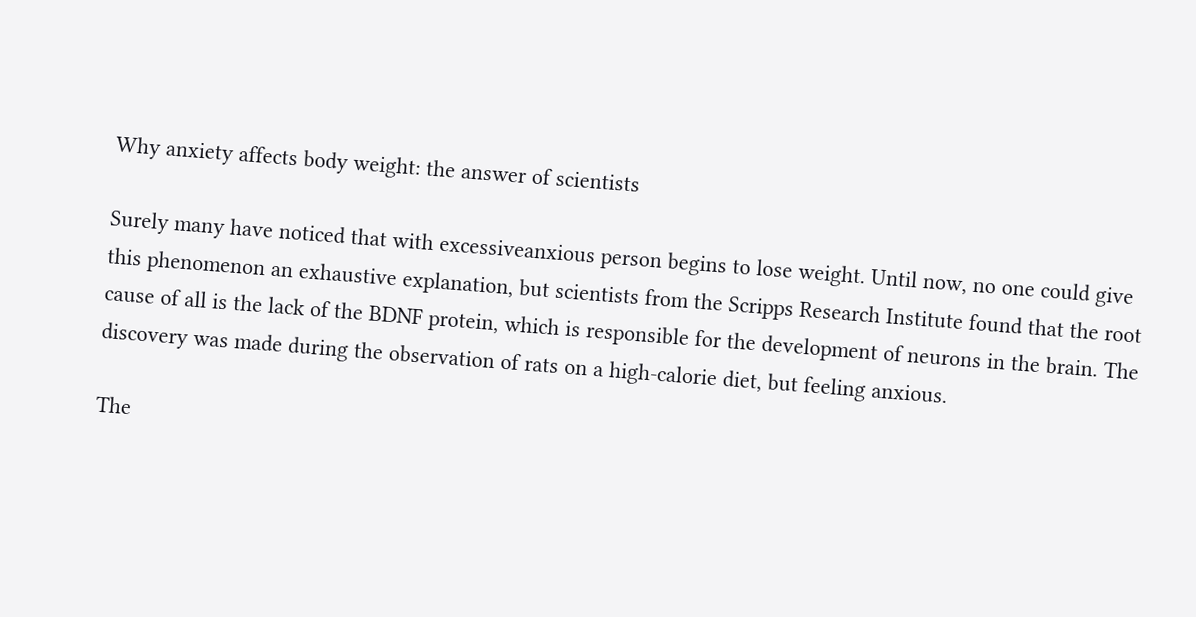Why anxiety affects body weight: the answer of scientists

Surely many have noticed that with excessiveanxious person begins to lose weight. Until now, no one could give this phenomenon an exhaustive explanation, but scientists from the Scripps Research Institute found that the root cause of all is the lack of the BDNF protein, which is responsible for the development of neurons in the brain. The discovery was made during the observation of rats on a high-calorie diet, but feeling anxious.

The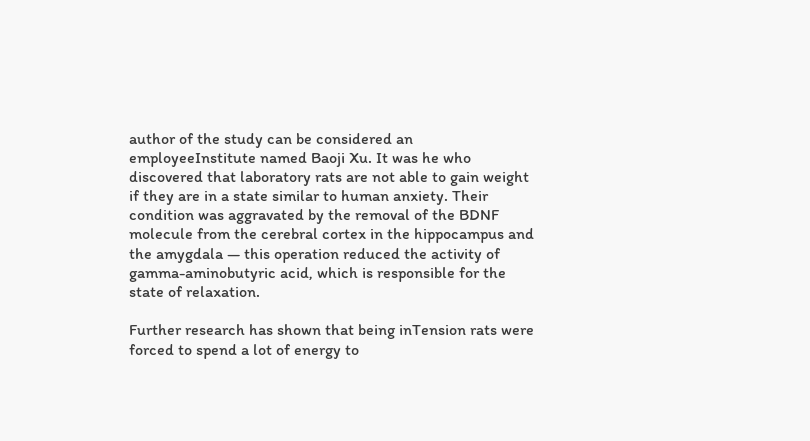author of the study can be considered an employeeInstitute named Baoji Xu. It was he who discovered that laboratory rats are not able to gain weight if they are in a state similar to human anxiety. Their condition was aggravated by the removal of the BDNF molecule from the cerebral cortex in the hippocampus and the amygdala — this operation reduced the activity of gamma-aminobutyric acid, which is responsible for the state of relaxation.

Further research has shown that being inTension rats were forced to spend a lot of energy to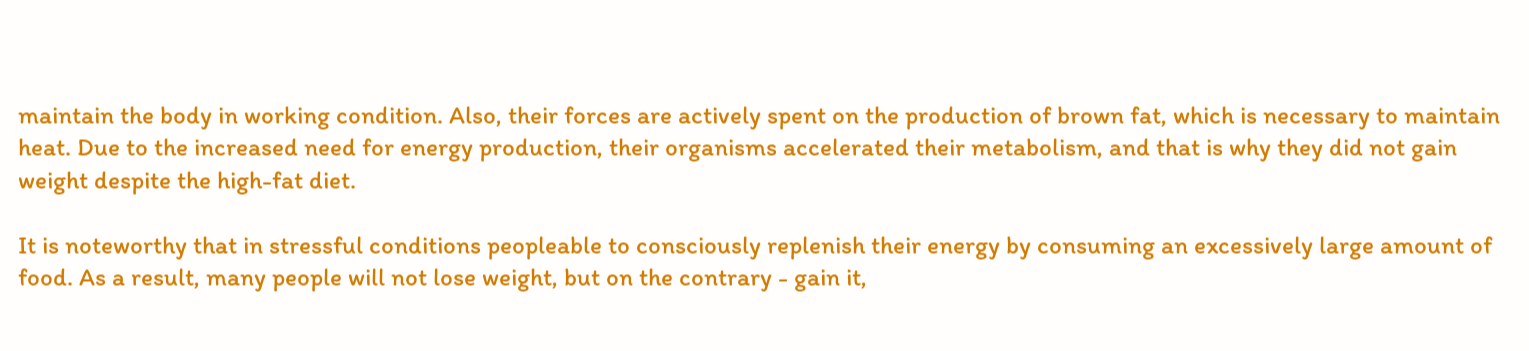maintain the body in working condition. Also, their forces are actively spent on the production of brown fat, which is necessary to maintain heat. Due to the increased need for energy production, their organisms accelerated their metabolism, and that is why they did not gain weight despite the high-fat diet.

It is noteworthy that in stressful conditions peopleable to consciously replenish their energy by consuming an excessively large amount of food. As a result, many people will not lose weight, but on the contrary - gain it,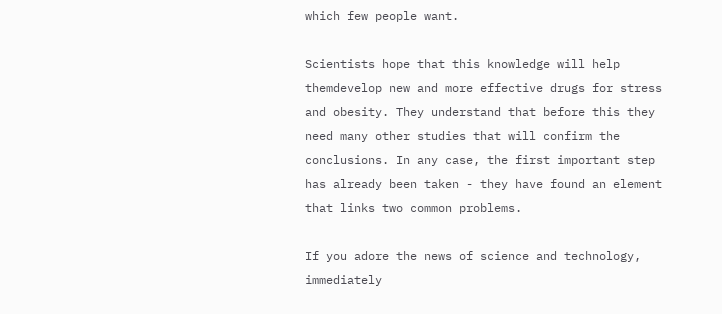which few people want.

Scientists hope that this knowledge will help themdevelop new and more effective drugs for stress and obesity. They understand that before this they need many other studies that will confirm the conclusions. In any case, the first important step has already been taken - they have found an element that links two common problems.

If you adore the news of science and technology, immediately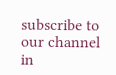subscribe to our channel in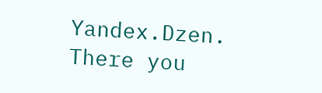Yandex.Dzen. There you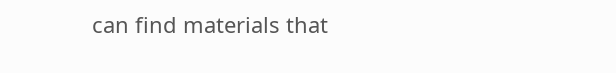can find materials that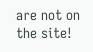are not on the site!